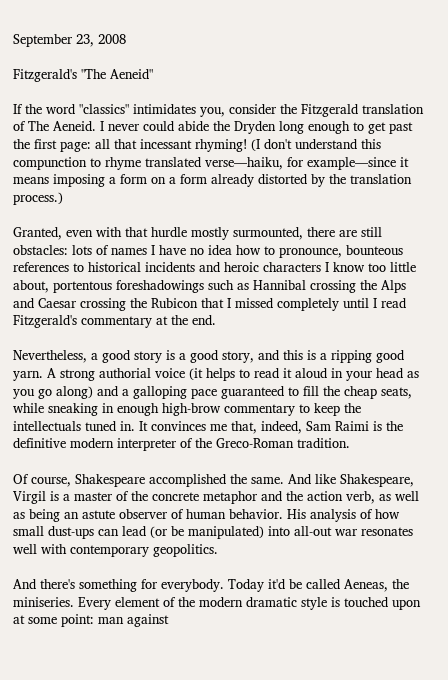September 23, 2008

Fitzgerald's "The Aeneid"

If the word "classics" intimidates you, consider the Fitzgerald translation of The Aeneid. I never could abide the Dryden long enough to get past the first page: all that incessant rhyming! (I don't understand this compunction to rhyme translated verse—haiku, for example—since it means imposing a form on a form already distorted by the translation process.)

Granted, even with that hurdle mostly surmounted, there are still obstacles: lots of names I have no idea how to pronounce, bounteous references to historical incidents and heroic characters I know too little about, portentous foreshadowings such as Hannibal crossing the Alps and Caesar crossing the Rubicon that I missed completely until I read Fitzgerald's commentary at the end.

Nevertheless, a good story is a good story, and this is a ripping good yarn. A strong authorial voice (it helps to read it aloud in your head as you go along) and a galloping pace guaranteed to fill the cheap seats, while sneaking in enough high-brow commentary to keep the intellectuals tuned in. It convinces me that, indeed, Sam Raimi is the definitive modern interpreter of the Greco-Roman tradition.

Of course, Shakespeare accomplished the same. And like Shakespeare, Virgil is a master of the concrete metaphor and the action verb, as well as being an astute observer of human behavior. His analysis of how small dust-ups can lead (or be manipulated) into all-out war resonates well with contemporary geopolitics.

And there's something for everybody. Today it'd be called Aeneas, the miniseries. Every element of the modern dramatic style is touched upon at some point: man against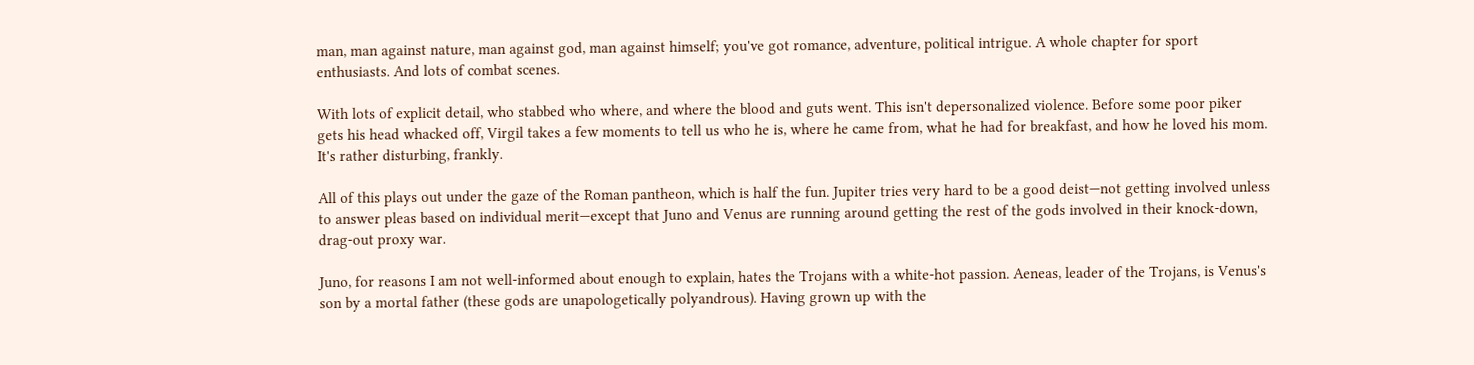man, man against nature, man against god, man against himself; you've got romance, adventure, political intrigue. A whole chapter for sport enthusiasts. And lots of combat scenes.

With lots of explicit detail, who stabbed who where, and where the blood and guts went. This isn't depersonalized violence. Before some poor piker gets his head whacked off, Virgil takes a few moments to tell us who he is, where he came from, what he had for breakfast, and how he loved his mom. It's rather disturbing, frankly.

All of this plays out under the gaze of the Roman pantheon, which is half the fun. Jupiter tries very hard to be a good deist—not getting involved unless to answer pleas based on individual merit—except that Juno and Venus are running around getting the rest of the gods involved in their knock-down, drag-out proxy war.

Juno, for reasons I am not well-informed about enough to explain, hates the Trojans with a white-hot passion. Aeneas, leader of the Trojans, is Venus's son by a mortal father (these gods are unapologetically polyandrous). Having grown up with the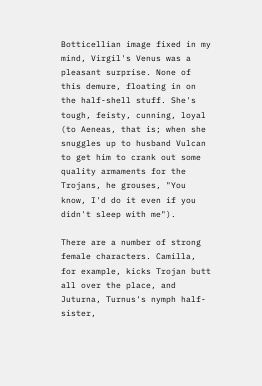Botticellian image fixed in my mind, Virgil's Venus was a pleasant surprise. None of this demure, floating in on the half-shell stuff. She's tough, feisty, cunning, loyal (to Aeneas, that is; when she snuggles up to husband Vulcan to get him to crank out some quality armaments for the Trojans, he grouses, "You know, I'd do it even if you didn't sleep with me").

There are a number of strong female characters. Camilla, for example, kicks Trojan butt all over the place, and Juturna, Turnus's nymph half-sister,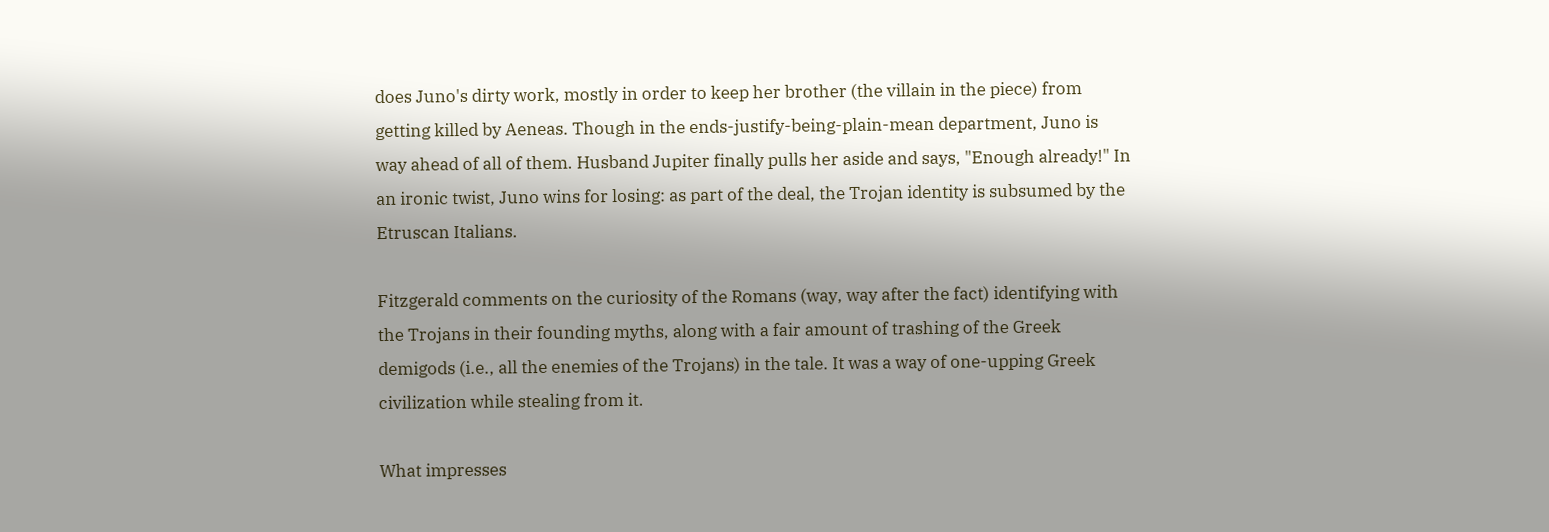does Juno's dirty work, mostly in order to keep her brother (the villain in the piece) from getting killed by Aeneas. Though in the ends-justify-being-plain-mean department, Juno is way ahead of all of them. Husband Jupiter finally pulls her aside and says, "Enough already!" In an ironic twist, Juno wins for losing: as part of the deal, the Trojan identity is subsumed by the Etruscan Italians.

Fitzgerald comments on the curiosity of the Romans (way, way after the fact) identifying with the Trojans in their founding myths, along with a fair amount of trashing of the Greek demigods (i.e., all the enemies of the Trojans) in the tale. It was a way of one-upping Greek civilization while stealing from it.

What impresses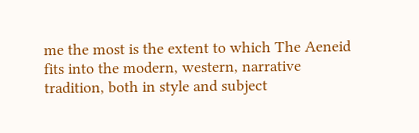me the most is the extent to which The Aeneid fits into the modern, western, narrative tradition, both in style and subject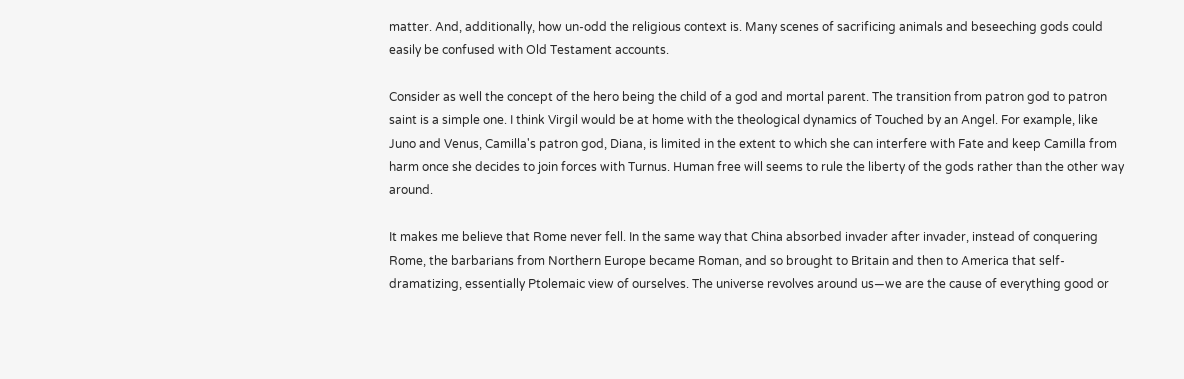matter. And, additionally, how un-odd the religious context is. Many scenes of sacrificing animals and beseeching gods could easily be confused with Old Testament accounts.

Consider as well the concept of the hero being the child of a god and mortal parent. The transition from patron god to patron saint is a simple one. I think Virgil would be at home with the theological dynamics of Touched by an Angel. For example, like Juno and Venus, Camilla's patron god, Diana, is limited in the extent to which she can interfere with Fate and keep Camilla from harm once she decides to join forces with Turnus. Human free will seems to rule the liberty of the gods rather than the other way around.

It makes me believe that Rome never fell. In the same way that China absorbed invader after invader, instead of conquering Rome, the barbarians from Northern Europe became Roman, and so brought to Britain and then to America that self-dramatizing, essentially Ptolemaic view of ourselves. The universe revolves around us—we are the cause of everything good or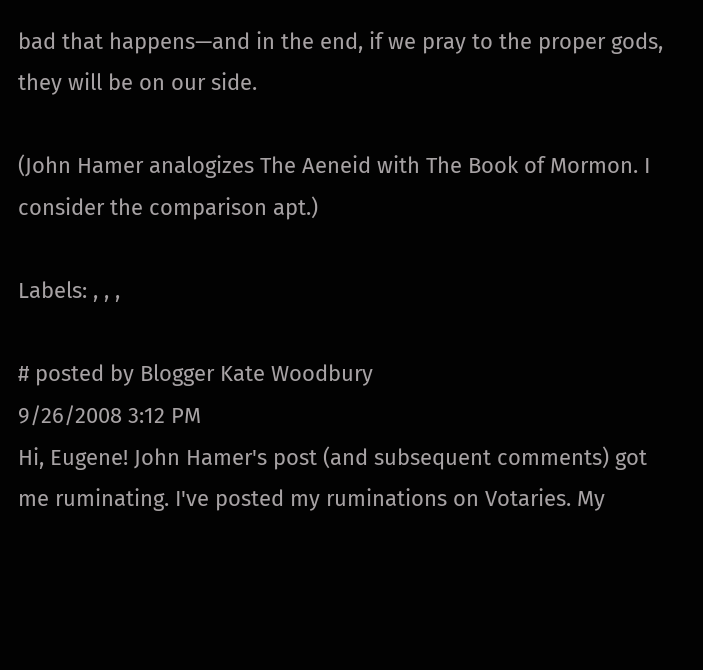bad that happens—and in the end, if we pray to the proper gods, they will be on our side.

(John Hamer analogizes The Aeneid with The Book of Mormon. I consider the comparison apt.)

Labels: , , ,

# posted by Blogger Kate Woodbury
9/26/2008 3:12 PM
Hi, Eugene! John Hamer's post (and subsequent comments) got me ruminating. I've posted my ruminations on Votaries. My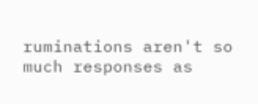ruminations aren't so much responses as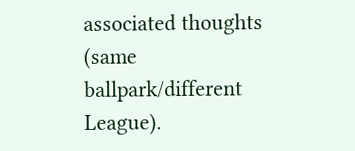associated thoughts (same ballpark/different League).